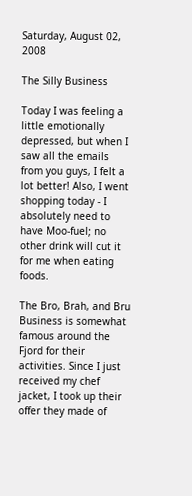Saturday, August 02, 2008

The Silly Business

Today I was feeling a little emotionally depressed, but when I saw all the emails from you guys, I felt a lot better! Also, I went shopping today - I absolutely need to have Moo-fuel; no other drink will cut it for me when eating foods.

The Bro, Brah, and Bru Business is somewhat famous around the Fjord for their activities. Since I just received my chef jacket, I took up their offer they made of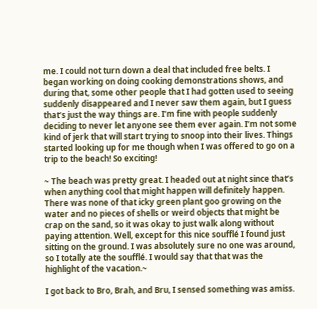me. I could not turn down a deal that included free belts. I began working on doing cooking demonstrations shows, and during that, some other people that I had gotten used to seeing suddenly disappeared and I never saw them again, but I guess that’s just the way things are. I’m fine with people suddenly deciding to never let anyone see them ever again. I’m not some kind of jerk that will start trying to snoop into their lives. Things started looking up for me though when I was offered to go on a trip to the beach! So exciting!

~ The beach was pretty great. I headed out at night since that’s when anything cool that might happen will definitely happen. There was none of that icky green plant goo growing on the water and no pieces of shells or weird objects that might be crap on the sand, so it was okay to just walk along without paying attention. Well, except for this nice soufflé I found just sitting on the ground. I was absolutely sure no one was around, so I totally ate the soufflé. I would say that that was the highlight of the vacation.~

I got back to Bro, Brah, and Bru, I sensed something was amiss.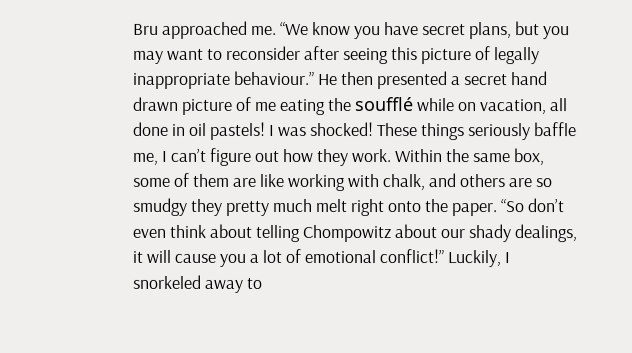Bru approached me. “We know you have secret plans, but you may want to reconsider after seeing this picture of legally inappropriate behaviour.” He then presented a secret hand drawn picture of me eating the soufflé while on vacation, all done in oil pastels! I was shocked! These things seriously baffle me, I can’t figure out how they work. Within the same box, some of them are like working with chalk, and others are so smudgy they pretty much melt right onto the paper. “So don’t even think about telling Chompowitz about our shady dealings, it will cause you a lot of emotional conflict!” Luckily, I snorkeled away to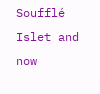Soufflé Islet and now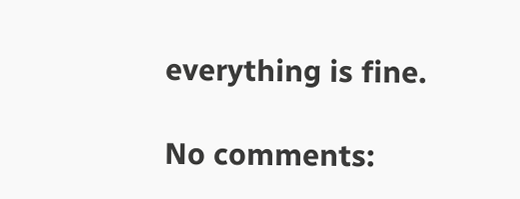everything is fine.

No comments: